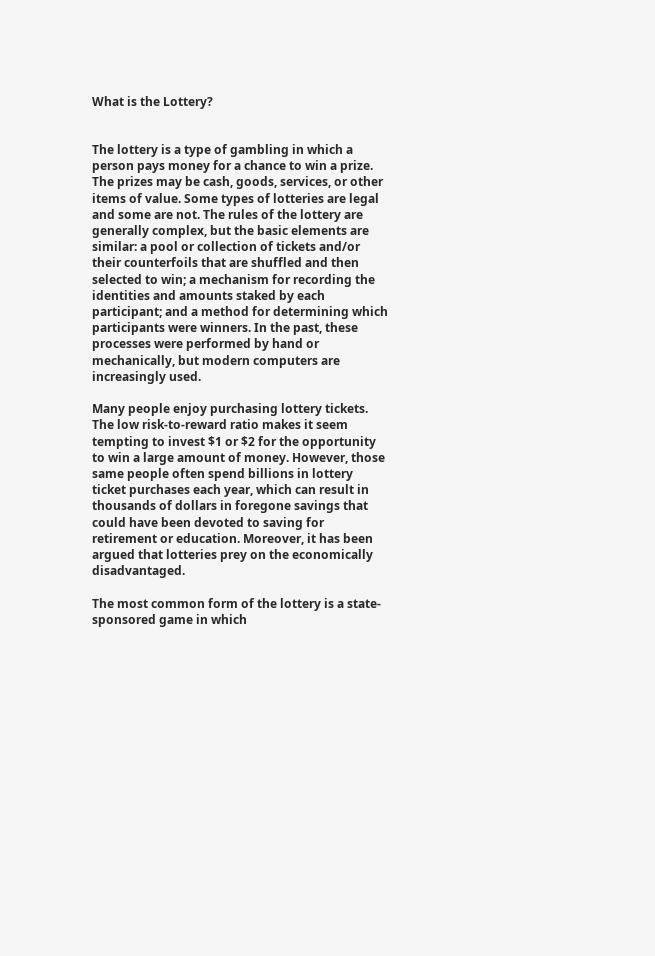What is the Lottery?


The lottery is a type of gambling in which a person pays money for a chance to win a prize. The prizes may be cash, goods, services, or other items of value. Some types of lotteries are legal and some are not. The rules of the lottery are generally complex, but the basic elements are similar: a pool or collection of tickets and/or their counterfoils that are shuffled and then selected to win; a mechanism for recording the identities and amounts staked by each participant; and a method for determining which participants were winners. In the past, these processes were performed by hand or mechanically, but modern computers are increasingly used.

Many people enjoy purchasing lottery tickets. The low risk-to-reward ratio makes it seem tempting to invest $1 or $2 for the opportunity to win a large amount of money. However, those same people often spend billions in lottery ticket purchases each year, which can result in thousands of dollars in foregone savings that could have been devoted to saving for retirement or education. Moreover, it has been argued that lotteries prey on the economically disadvantaged.

The most common form of the lottery is a state-sponsored game in which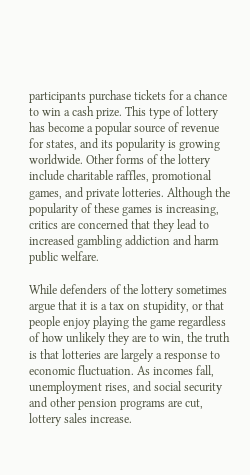participants purchase tickets for a chance to win a cash prize. This type of lottery has become a popular source of revenue for states, and its popularity is growing worldwide. Other forms of the lottery include charitable raffles, promotional games, and private lotteries. Although the popularity of these games is increasing, critics are concerned that they lead to increased gambling addiction and harm public welfare.

While defenders of the lottery sometimes argue that it is a tax on stupidity, or that people enjoy playing the game regardless of how unlikely they are to win, the truth is that lotteries are largely a response to economic fluctuation. As incomes fall, unemployment rises, and social security and other pension programs are cut, lottery sales increase.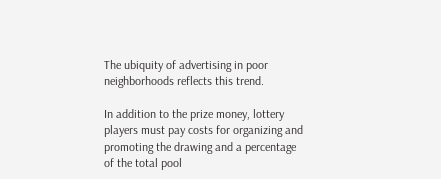The ubiquity of advertising in poor neighborhoods reflects this trend.

In addition to the prize money, lottery players must pay costs for organizing and promoting the drawing and a percentage of the total pool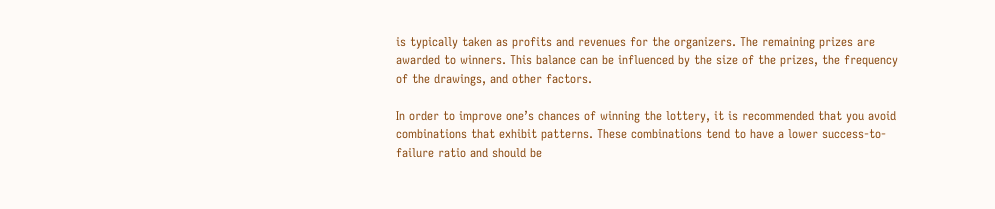is typically taken as profits and revenues for the organizers. The remaining prizes are awarded to winners. This balance can be influenced by the size of the prizes, the frequency of the drawings, and other factors.

In order to improve one’s chances of winning the lottery, it is recommended that you avoid combinations that exhibit patterns. These combinations tend to have a lower success-to-failure ratio and should be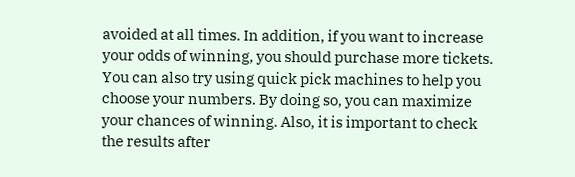avoided at all times. In addition, if you want to increase your odds of winning, you should purchase more tickets. You can also try using quick pick machines to help you choose your numbers. By doing so, you can maximize your chances of winning. Also, it is important to check the results after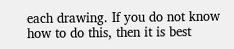each drawing. If you do not know how to do this, then it is best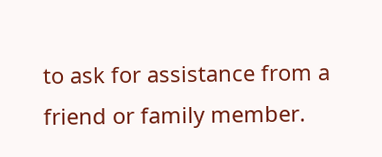to ask for assistance from a friend or family member.